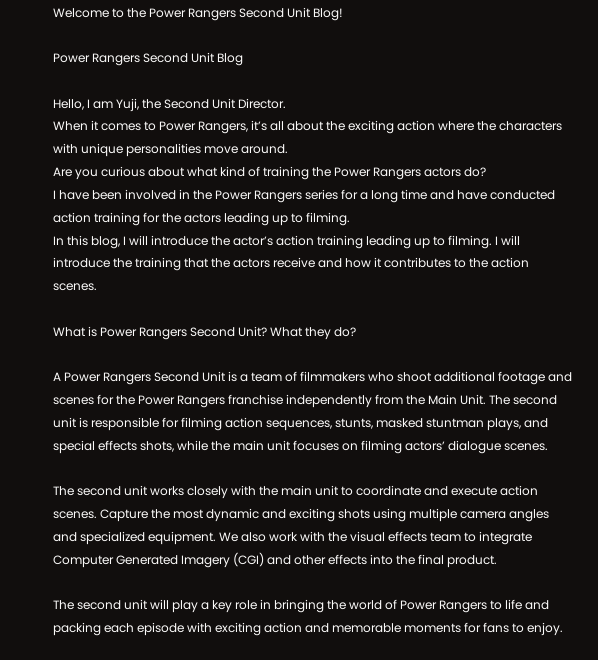Welcome to the Power Rangers Second Unit Blog!

Power Rangers Second Unit Blog

Hello, I am Yuji, the Second Unit Director.
When it comes to Power Rangers, it’s all about the exciting action where the characters with unique personalities move around.
Are you curious about what kind of training the Power Rangers actors do?
I have been involved in the Power Rangers series for a long time and have conducted action training for the actors leading up to filming.
In this blog, I will introduce the actor’s action training leading up to filming. I will introduce the training that the actors receive and how it contributes to the action scenes.

What is Power Rangers Second Unit? What they do?

A Power Rangers Second Unit is a team of filmmakers who shoot additional footage and scenes for the Power Rangers franchise independently from the Main Unit. The second unit is responsible for filming action sequences, stunts, masked stuntman plays, and special effects shots, while the main unit focuses on filming actors’ dialogue scenes.

The second unit works closely with the main unit to coordinate and execute action scenes. Capture the most dynamic and exciting shots using multiple camera angles and specialized equipment. We also work with the visual effects team to integrate Computer Generated Imagery (CGI) and other effects into the final product.

The second unit will play a key role in bringing the world of Power Rangers to life and packing each episode with exciting action and memorable moments for fans to enjoy.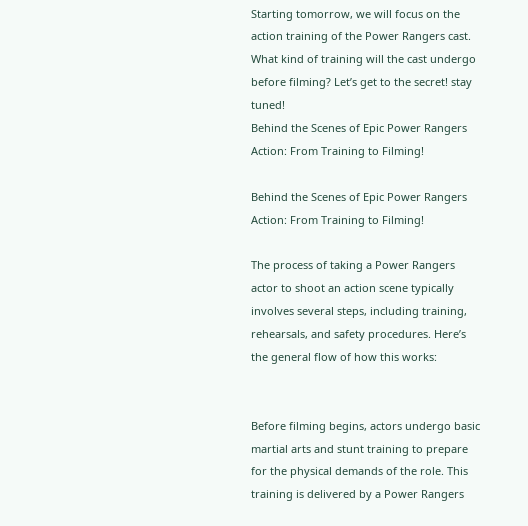Starting tomorrow, we will focus on the action training of the Power Rangers cast. What kind of training will the cast undergo before filming? Let’s get to the secret! stay tuned!
Behind the Scenes of Epic Power Rangers Action: From Training to Filming!

Behind the Scenes of Epic Power Rangers Action: From Training to Filming!

The process of taking a Power Rangers actor to shoot an action scene typically involves several steps, including training, rehearsals, and safety procedures. Here’s the general flow of how this works:


Before filming begins, actors undergo basic martial arts and stunt training to prepare for the physical demands of the role. This training is delivered by a Power Rangers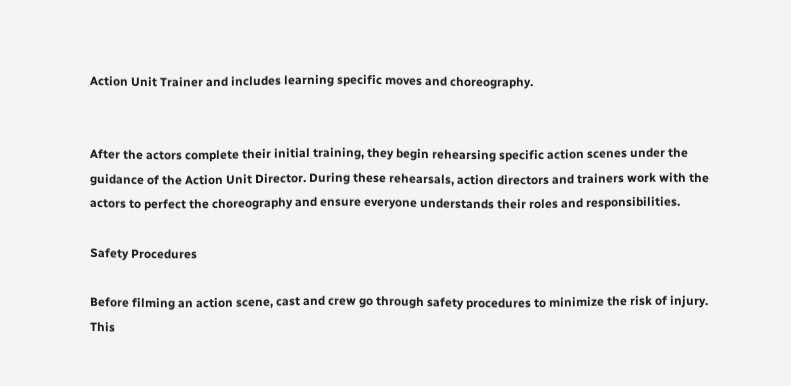Action Unit Trainer and includes learning specific moves and choreography.


After the actors complete their initial training, they begin rehearsing specific action scenes under the guidance of the Action Unit Director. During these rehearsals, action directors and trainers work with the actors to perfect the choreography and ensure everyone understands their roles and responsibilities.

Safety Procedures

Before filming an action scene, cast and crew go through safety procedures to minimize the risk of injury. This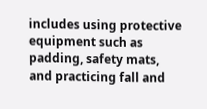includes using protective equipment such as padding, safety mats, and practicing fall and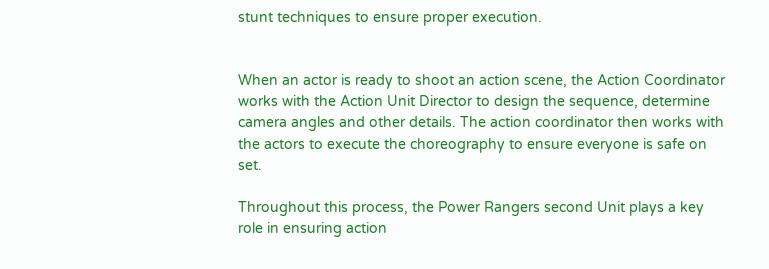stunt techniques to ensure proper execution.


When an actor is ready to shoot an action scene, the Action Coordinator works with the Action Unit Director to design the sequence, determine camera angles and other details. The action coordinator then works with the actors to execute the choreography to ensure everyone is safe on set.

Throughout this process, the Power Rangers second Unit plays a key role in ensuring action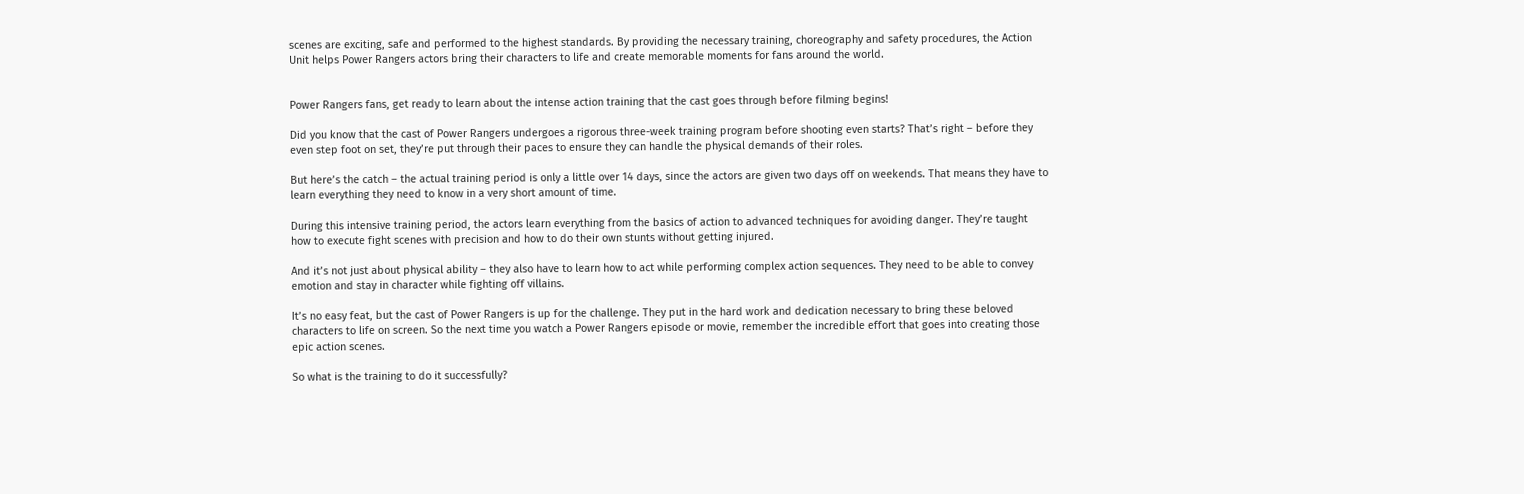scenes are exciting, safe and performed to the highest standards. By providing the necessary training, choreography and safety procedures, the Action Unit helps Power Rangers actors bring their characters to life and create memorable moments for fans around the world.


Power Rangers fans, get ready to learn about the intense action training that the cast goes through before filming begins!

Did you know that the cast of Power Rangers undergoes a rigorous three-week training program before shooting even starts? That’s right – before they even step foot on set, they’re put through their paces to ensure they can handle the physical demands of their roles.

But here’s the catch – the actual training period is only a little over 14 days, since the actors are given two days off on weekends. That means they have to learn everything they need to know in a very short amount of time.

During this intensive training period, the actors learn everything from the basics of action to advanced techniques for avoiding danger. They’re taught how to execute fight scenes with precision and how to do their own stunts without getting injured.

And it’s not just about physical ability – they also have to learn how to act while performing complex action sequences. They need to be able to convey emotion and stay in character while fighting off villains.

It’s no easy feat, but the cast of Power Rangers is up for the challenge. They put in the hard work and dedication necessary to bring these beloved characters to life on screen. So the next time you watch a Power Rangers episode or movie, remember the incredible effort that goes into creating those epic action scenes.

So what is the training to do it successfully?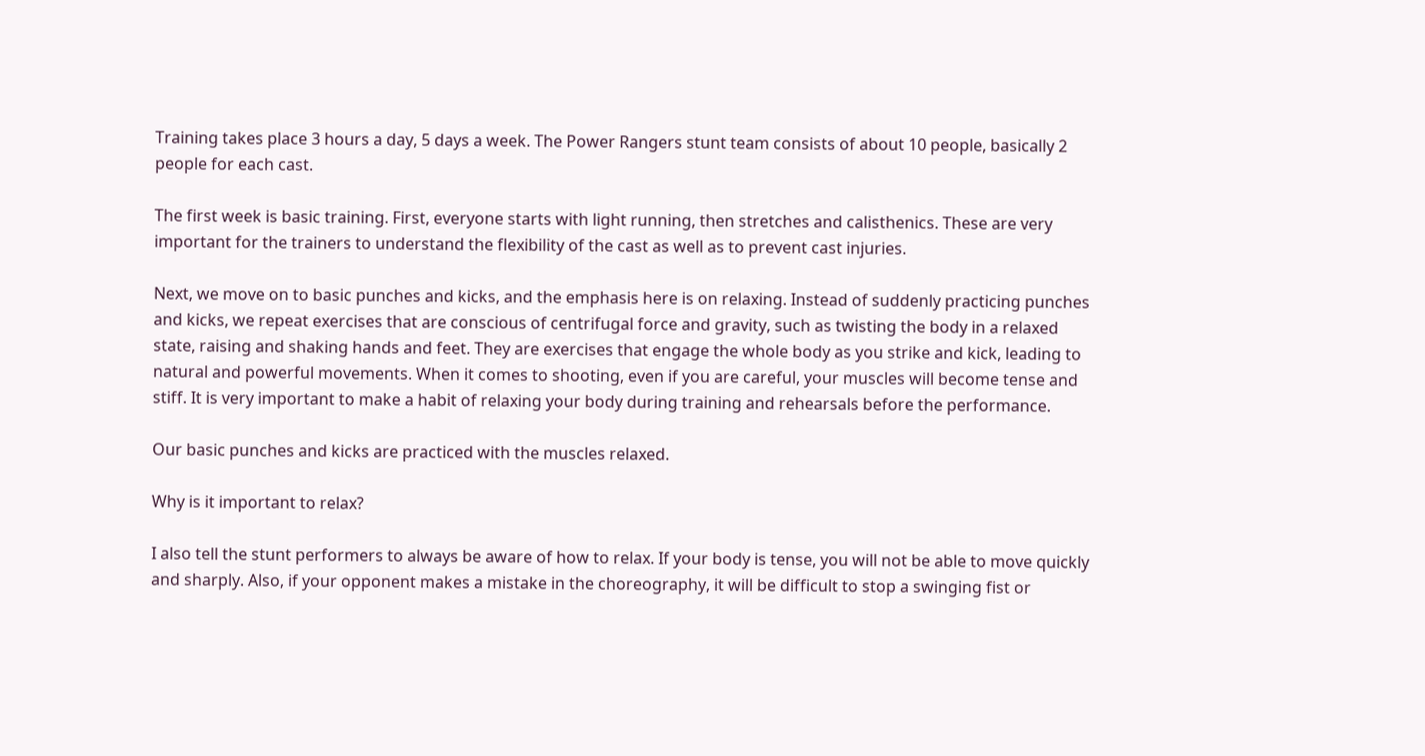Training takes place 3 hours a day, 5 days a week. The Power Rangers stunt team consists of about 10 people, basically 2 people for each cast.

The first week is basic training. First, everyone starts with light running, then stretches and calisthenics. These are very important for the trainers to understand the flexibility of the cast as well as to prevent cast injuries.

Next, we move on to basic punches and kicks, and the emphasis here is on relaxing. Instead of suddenly practicing punches and kicks, we repeat exercises that are conscious of centrifugal force and gravity, such as twisting the body in a relaxed state, raising and shaking hands and feet. They are exercises that engage the whole body as you strike and kick, leading to natural and powerful movements. When it comes to shooting, even if you are careful, your muscles will become tense and stiff. It is very important to make a habit of relaxing your body during training and rehearsals before the performance.

Our basic punches and kicks are practiced with the muscles relaxed.

Why is it important to relax?

I also tell the stunt performers to always be aware of how to relax. If your body is tense, you will not be able to move quickly and sharply. Also, if your opponent makes a mistake in the choreography, it will be difficult to stop a swinging fist or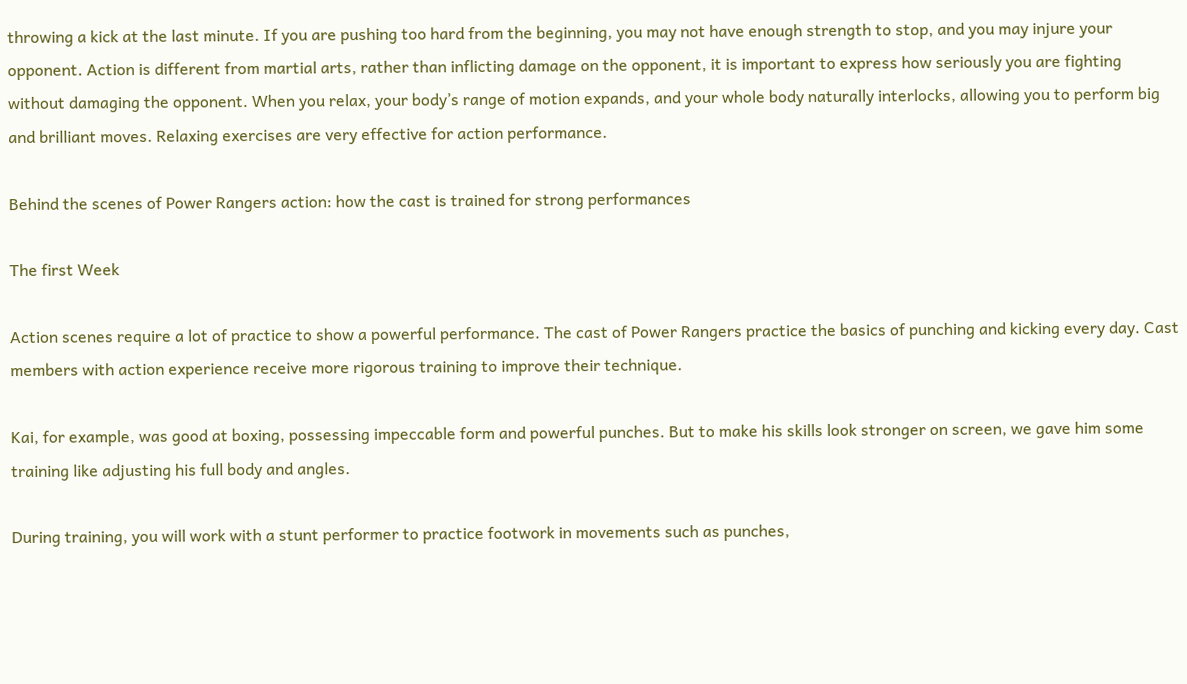throwing a kick at the last minute. If you are pushing too hard from the beginning, you may not have enough strength to stop, and you may injure your opponent. Action is different from martial arts, rather than inflicting damage on the opponent, it is important to express how seriously you are fighting without damaging the opponent. When you relax, your body’s range of motion expands, and your whole body naturally interlocks, allowing you to perform big and brilliant moves. Relaxing exercises are very effective for action performance.

Behind the scenes of Power Rangers action: how the cast is trained for strong performances

The first Week

Action scenes require a lot of practice to show a powerful performance. The cast of Power Rangers practice the basics of punching and kicking every day. Cast members with action experience receive more rigorous training to improve their technique.

Kai, for example, was good at boxing, possessing impeccable form and powerful punches. But to make his skills look stronger on screen, we gave him some training like adjusting his full body and angles.

During training, you will work with a stunt performer to practice footwork in movements such as punches,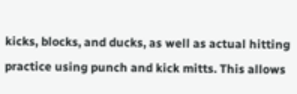kicks, blocks, and ducks, as well as actual hitting practice using punch and kick mitts. This allows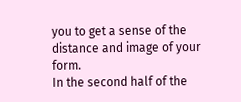you to get a sense of the distance and image of your form.
In the second half of the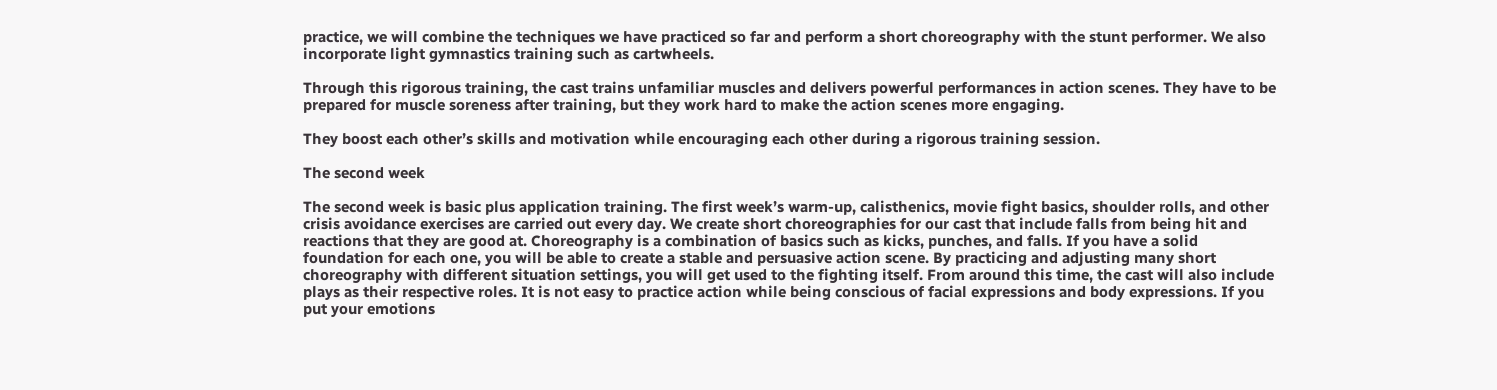practice, we will combine the techniques we have practiced so far and perform a short choreography with the stunt performer. We also incorporate light gymnastics training such as cartwheels.

Through this rigorous training, the cast trains unfamiliar muscles and delivers powerful performances in action scenes. They have to be prepared for muscle soreness after training, but they work hard to make the action scenes more engaging.

They boost each other’s skills and motivation while encouraging each other during a rigorous training session.

The second week

The second week is basic plus application training. The first week’s warm-up, calisthenics, movie fight basics, shoulder rolls, and other crisis avoidance exercises are carried out every day. We create short choreographies for our cast that include falls from being hit and reactions that they are good at. Choreography is a combination of basics such as kicks, punches, and falls. If you have a solid foundation for each one, you will be able to create a stable and persuasive action scene. By practicing and adjusting many short choreography with different situation settings, you will get used to the fighting itself. From around this time, the cast will also include plays as their respective roles. It is not easy to practice action while being conscious of facial expressions and body expressions. If you put your emotions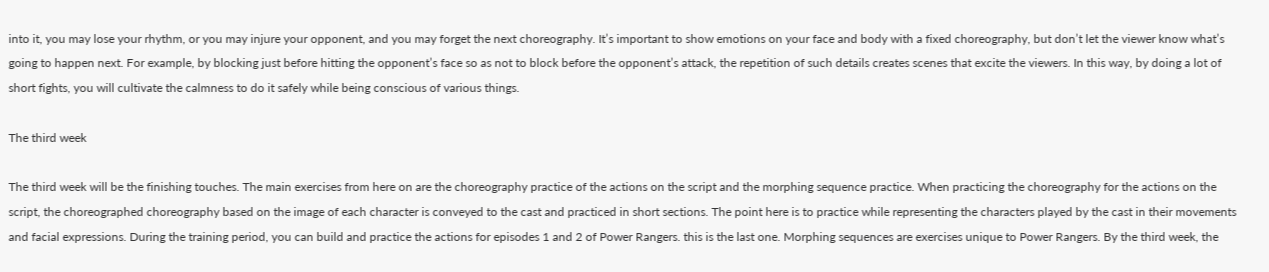into it, you may lose your rhythm, or you may injure your opponent, and you may forget the next choreography. It’s important to show emotions on your face and body with a fixed choreography, but don’t let the viewer know what’s going to happen next. For example, by blocking just before hitting the opponent’s face so as not to block before the opponent’s attack, the repetition of such details creates scenes that excite the viewers. In this way, by doing a lot of short fights, you will cultivate the calmness to do it safely while being conscious of various things.

The third week

The third week will be the finishing touches. The main exercises from here on are the choreography practice of the actions on the script and the morphing sequence practice. When practicing the choreography for the actions on the script, the choreographed choreography based on the image of each character is conveyed to the cast and practiced in short sections. The point here is to practice while representing the characters played by the cast in their movements and facial expressions. During the training period, you can build and practice the actions for episodes 1 and 2 of Power Rangers. this is the last one. Morphing sequences are exercises unique to Power Rangers. By the third week, the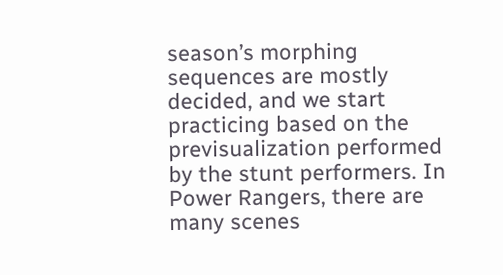season’s morphing sequences are mostly decided, and we start practicing based on the previsualization performed by the stunt performers. In Power Rangers, there are many scenes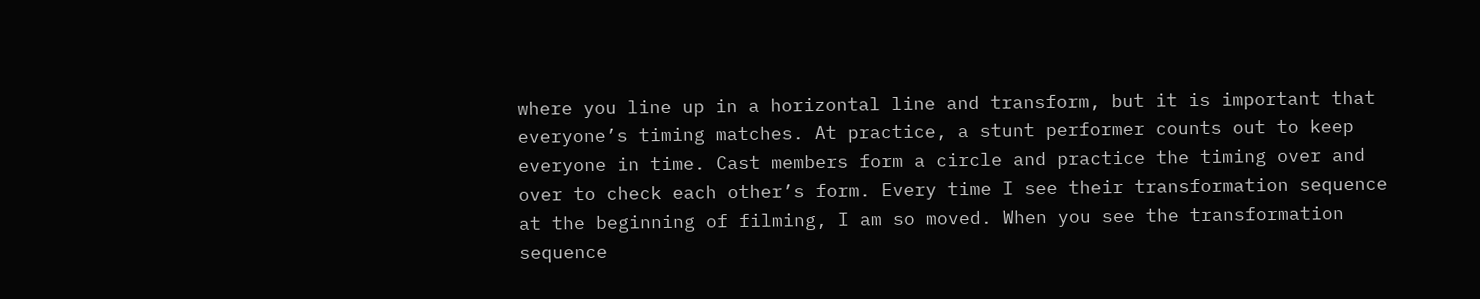where you line up in a horizontal line and transform, but it is important that everyone’s timing matches. At practice, a stunt performer counts out to keep everyone in time. Cast members form a circle and practice the timing over and over to check each other’s form. Every time I see their transformation sequence at the beginning of filming, I am so moved. When you see the transformation sequence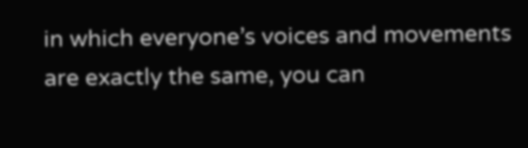in which everyone’s voices and movements are exactly the same, you can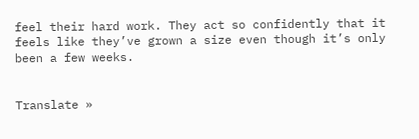feel their hard work. They act so confidently that it feels like they’ve grown a size even though it’s only been a few weeks.


Translate »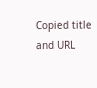Copied title and URL